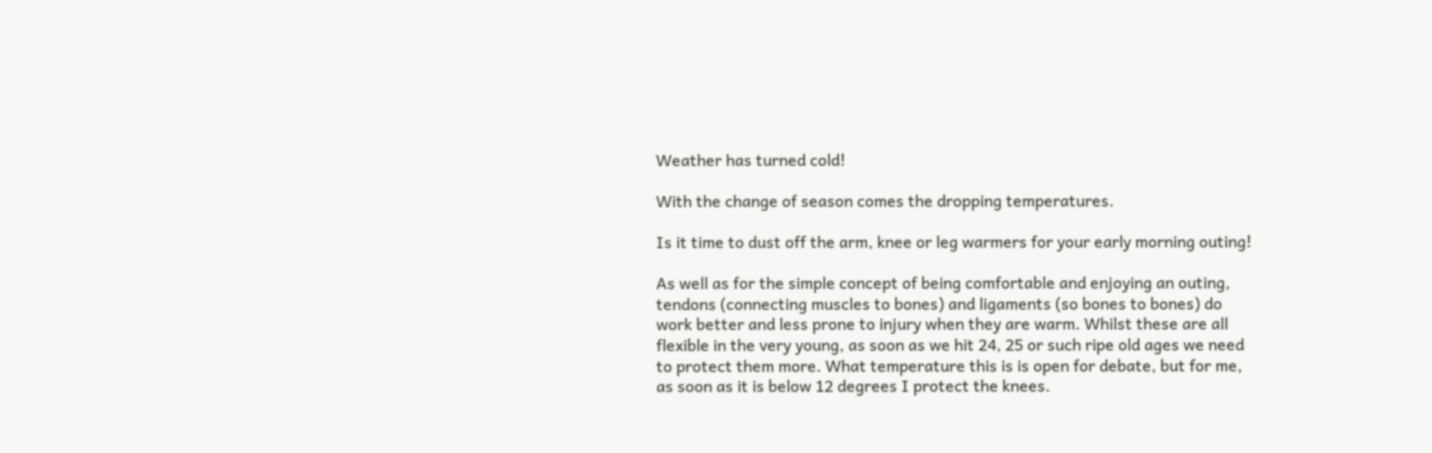Weather has turned cold!

With the change of season comes the dropping temperatures.

Is it time to dust off the arm, knee or leg warmers for your early morning outing!

As well as for the simple concept of being comfortable and enjoying an outing, tendons (connecting muscles to bones) and ligaments (so bones to bones) do work better and less prone to injury when they are warm. Whilst these are all flexible in the very young, as soon as we hit 24, 25 or such ripe old ages we need to protect them more. What temperature this is is open for debate, but for me, as soon as it is below 12 degrees I protect the knees.